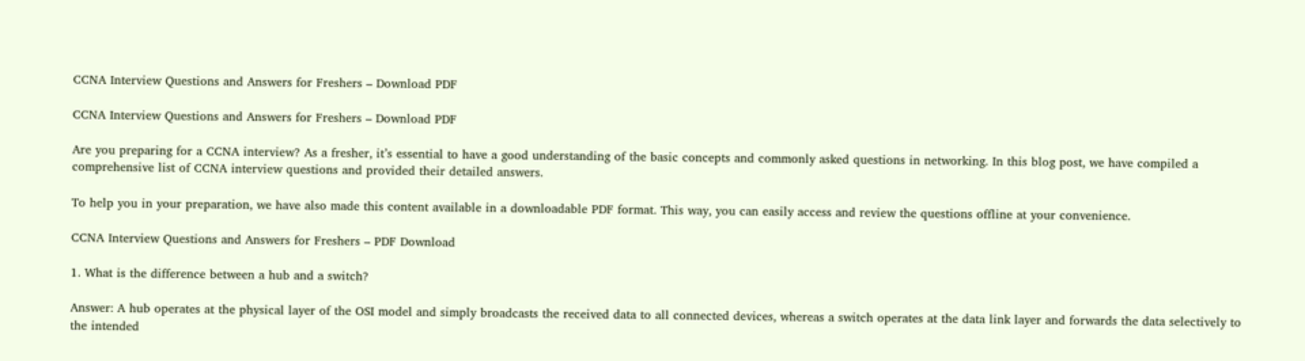CCNA Interview Questions and Answers for Freshers – Download PDF

CCNA Interview Questions and Answers for Freshers – Download PDF

Are you preparing for a CCNA interview? As a fresher, it’s essential to have a good understanding of the basic concepts and commonly asked questions in networking. In this blog post, we have compiled a comprehensive list of CCNA interview questions and provided their detailed answers.

To help you in your preparation, we have also made this content available in a downloadable PDF format. This way, you can easily access and review the questions offline at your convenience.

CCNA Interview Questions and Answers for Freshers – PDF Download

1. What is the difference between a hub and a switch?

Answer: A hub operates at the physical layer of the OSI model and simply broadcasts the received data to all connected devices, whereas a switch operates at the data link layer and forwards the data selectively to the intended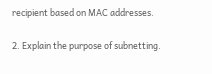recipient based on MAC addresses.

2. Explain the purpose of subnetting.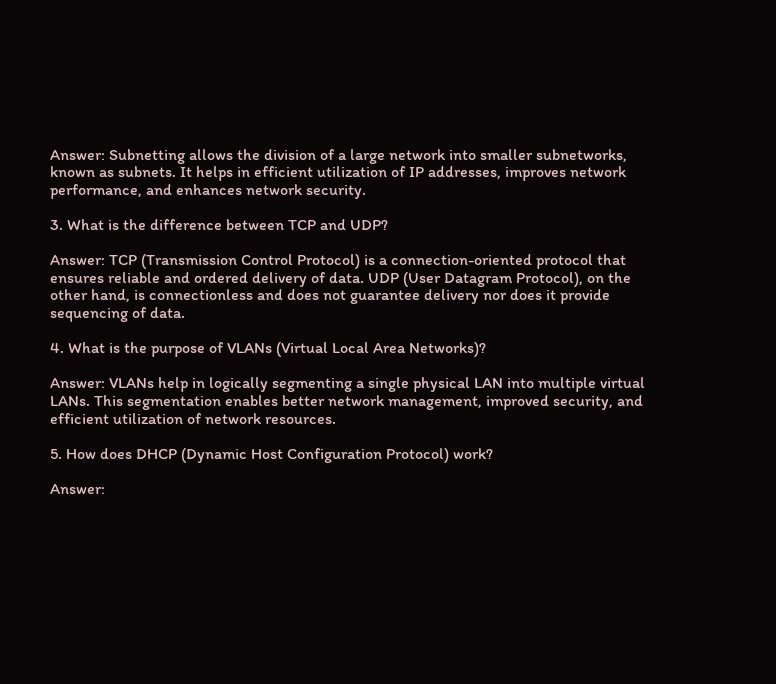Answer: Subnetting allows the division of a large network into smaller subnetworks, known as subnets. It helps in efficient utilization of IP addresses, improves network performance, and enhances network security.

3. What is the difference between TCP and UDP?

Answer: TCP (Transmission Control Protocol) is a connection-oriented protocol that ensures reliable and ordered delivery of data. UDP (User Datagram Protocol), on the other hand, is connectionless and does not guarantee delivery nor does it provide sequencing of data.

4. What is the purpose of VLANs (Virtual Local Area Networks)?

Answer: VLANs help in logically segmenting a single physical LAN into multiple virtual LANs. This segmentation enables better network management, improved security, and efficient utilization of network resources.

5. How does DHCP (Dynamic Host Configuration Protocol) work?

Answer: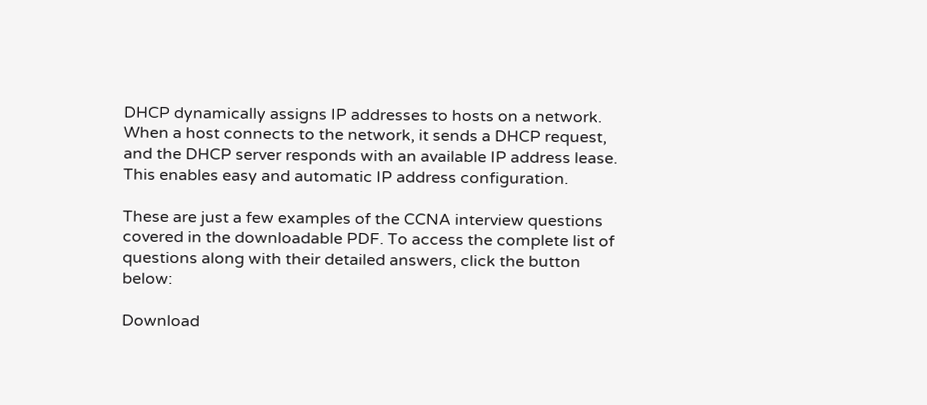DHCP dynamically assigns IP addresses to hosts on a network. When a host connects to the network, it sends a DHCP request, and the DHCP server responds with an available IP address lease. This enables easy and automatic IP address configuration.

These are just a few examples of the CCNA interview questions covered in the downloadable PDF. To access the complete list of questions along with their detailed answers, click the button below:

Download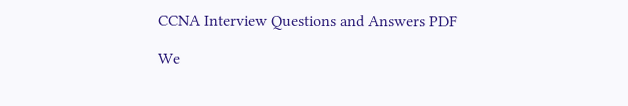CCNA Interview Questions and Answers PDF

We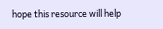hope this resource will help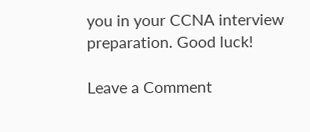you in your CCNA interview preparation. Good luck!

Leave a Comment